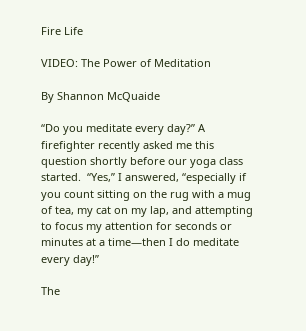Fire Life

VIDEO: The Power of Meditation

By Shannon McQuaide

“Do you meditate every day?” A firefighter recently asked me this question shortly before our yoga class started.  “Yes,” I answered, “especially if you count sitting on the rug with a mug of tea, my cat on my lap, and attempting to focus my attention for seconds or minutes at a time—then I do meditate every day!”

The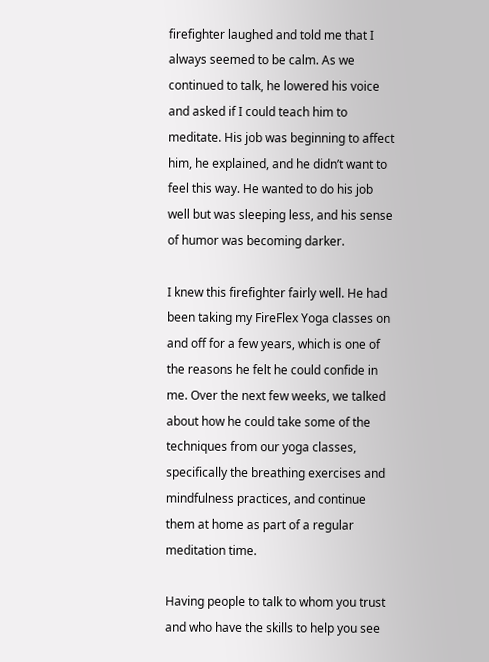firefighter laughed and told me that I always seemed to be calm. As we continued to talk, he lowered his voice and asked if I could teach him to meditate. His job was beginning to affect him, he explained, and he didn’t want to feel this way. He wanted to do his job well but was sleeping less, and his sense of humor was becoming darker.

I knew this firefighter fairly well. He had been taking my FireFlex Yoga classes on and off for a few years, which is one of the reasons he felt he could confide in me. Over the next few weeks, we talked about how he could take some of the techniques from our yoga classes, specifically the breathing exercises and mindfulness practices, and continue them at home as part of a regular meditation time.

Having people to talk to whom you trust and who have the skills to help you see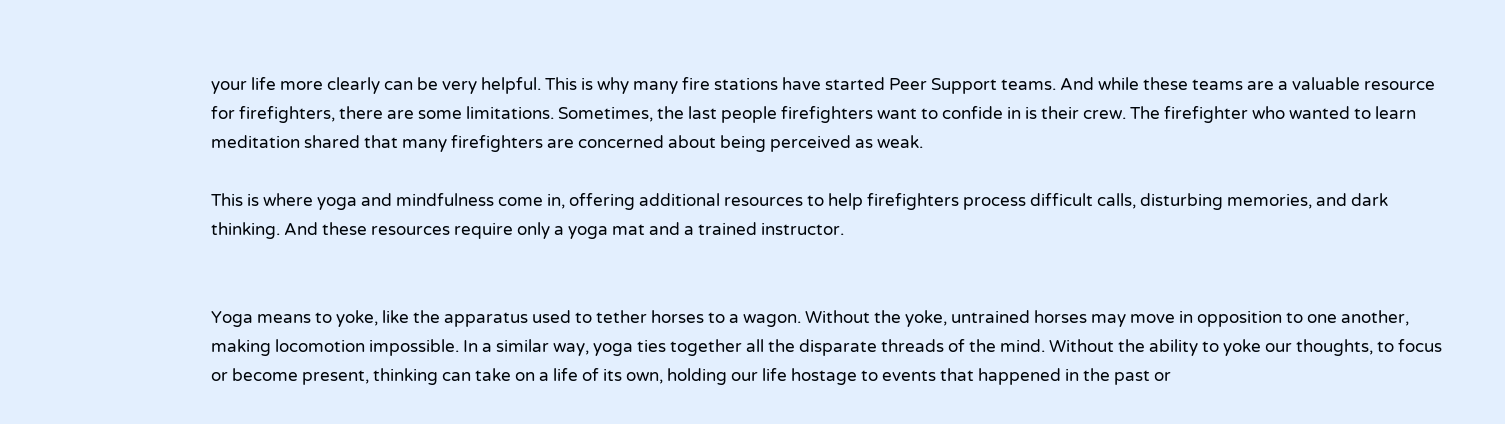your life more clearly can be very helpful. This is why many fire stations have started Peer Support teams. And while these teams are a valuable resource for firefighters, there are some limitations. Sometimes, the last people firefighters want to confide in is their crew. The firefighter who wanted to learn meditation shared that many firefighters are concerned about being perceived as weak.

This is where yoga and mindfulness come in, offering additional resources to help firefighters process difficult calls, disturbing memories, and dark thinking. And these resources require only a yoga mat and a trained instructor.


Yoga means to yoke, like the apparatus used to tether horses to a wagon. Without the yoke, untrained horses may move in opposition to one another, making locomotion impossible. In a similar way, yoga ties together all the disparate threads of the mind. Without the ability to yoke our thoughts, to focus or become present, thinking can take on a life of its own, holding our life hostage to events that happened in the past or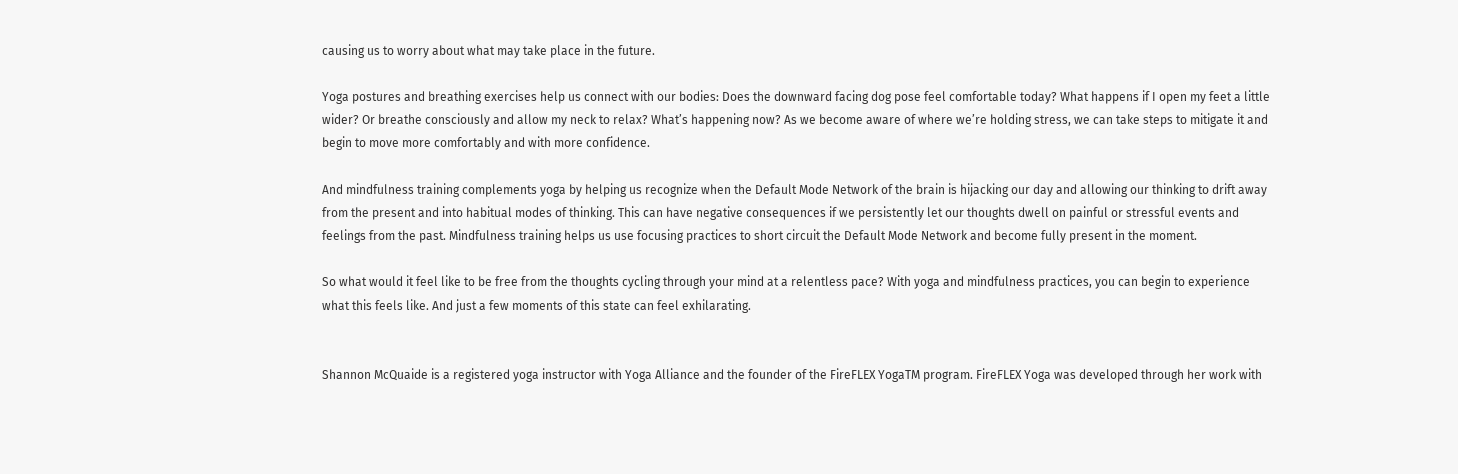causing us to worry about what may take place in the future.

Yoga postures and breathing exercises help us connect with our bodies: Does the downward facing dog pose feel comfortable today? What happens if I open my feet a little wider? Or breathe consciously and allow my neck to relax? What’s happening now? As we become aware of where we’re holding stress, we can take steps to mitigate it and begin to move more comfortably and with more confidence.

And mindfulness training complements yoga by helping us recognize when the Default Mode Network of the brain is hijacking our day and allowing our thinking to drift away from the present and into habitual modes of thinking. This can have negative consequences if we persistently let our thoughts dwell on painful or stressful events and feelings from the past. Mindfulness training helps us use focusing practices to short circuit the Default Mode Network and become fully present in the moment.

So what would it feel like to be free from the thoughts cycling through your mind at a relentless pace? With yoga and mindfulness practices, you can begin to experience what this feels like. And just a few moments of this state can feel exhilarating.


Shannon McQuaide is a registered yoga instructor with Yoga Alliance and the founder of the FireFLEX YogaTM program. FireFLEX Yoga was developed through her work with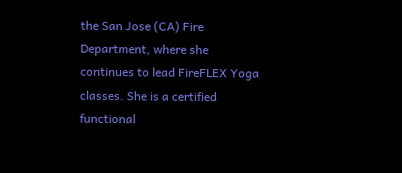the San Jose (CA) Fire Department, where she continues to lead FireFLEX Yoga classes. She is a certified functional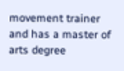movement trainer and has a master of arts degree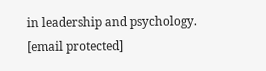in leadership and psychology. [email protected]